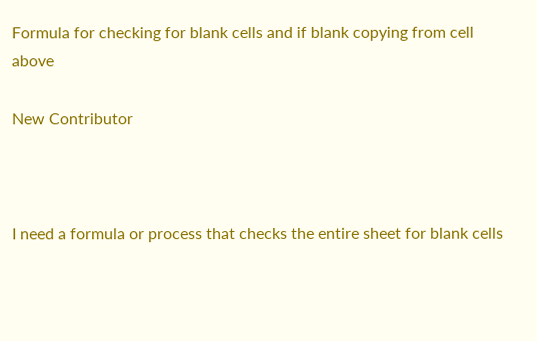Formula for checking for blank cells and if blank copying from cell above

New Contributor



I need a formula or process that checks the entire sheet for blank cells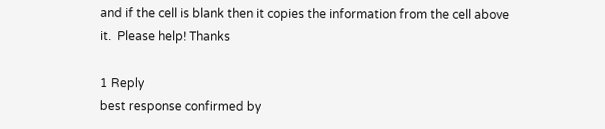and if the cell is blank then it copies the information from the cell above it.  Please help! Thanks

1 Reply
best response confirmed by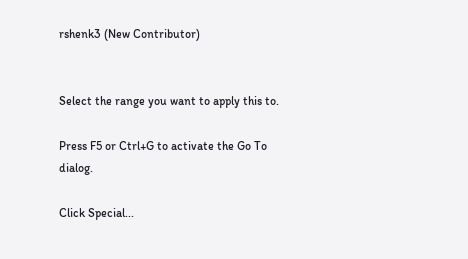rshenk3 (New Contributor)


Select the range you want to apply this to.

Press F5 or Ctrl+G to activate the Go To dialog.

Click Special...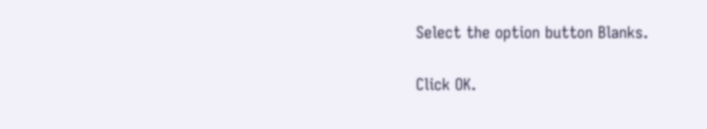Select the option button Blanks.

Click OK.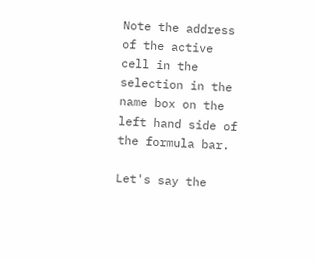Note the address of the active cell in the selection in the name box on the left hand side of the formula bar.

Let's say the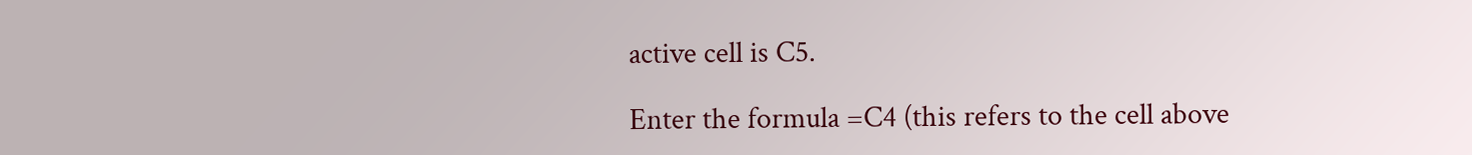active cell is C5.

Enter the formula =C4 (this refers to the cell above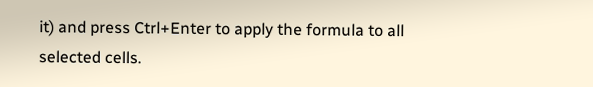it) and press Ctrl+Enter to apply the formula to all selected cells.